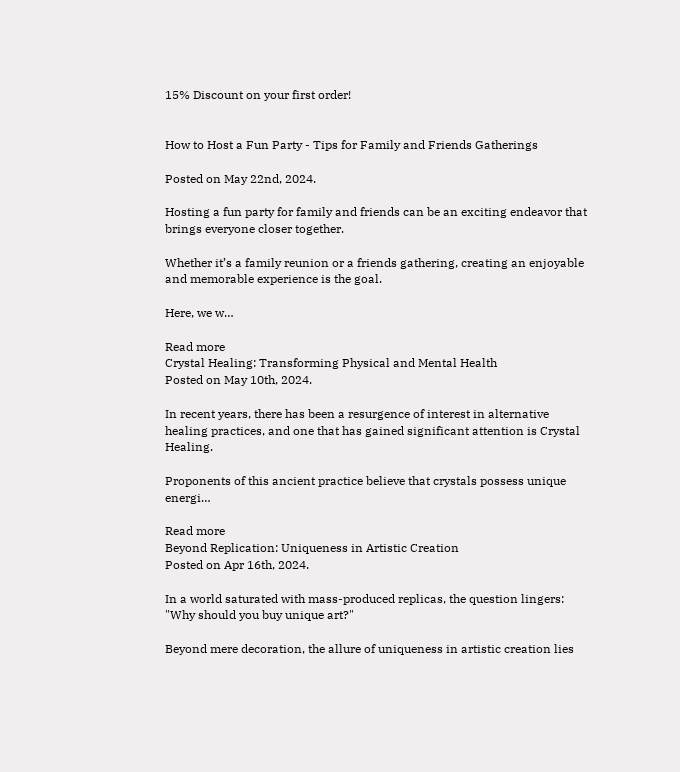15% Discount on your first order!


How to Host a Fun Party - Tips for Family and Friends Gatherings

Posted on May 22nd, 2024.

Hosting a fun party for family and friends can be an exciting endeavor that brings everyone closer together.

Whether it’s a family reunion or a friends gathering, creating an enjoyable and memorable experience is the goal.

Here, we w…

Read more
Crystal Healing: Transforming Physical and Mental Health
Posted on May 10th, 2024.

In recent years, there has been a resurgence of interest in alternative healing practices, and one that has gained significant attention is Crystal Healing.

Proponents of this ancient practice believe that crystals possess unique energi…

Read more
Beyond Replication: Uniqueness in Artistic Creation
Posted on Apr 16th, 2024.

In a world saturated with mass-produced replicas, the question lingers: "Why should you buy unique art?"

Beyond mere decoration, the allure of uniqueness in artistic creation lies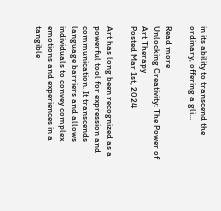in its ability to transcend the ordinary, offering a gli…

Read more
Unlocking Creativity: The Power of Art Therapy
Posted Mar 1st, 2024

Art has long been recognized as a powerful tool for expression and communication. It transcends language barriers and allows individuals to convey complex emotions and experiences in a tangible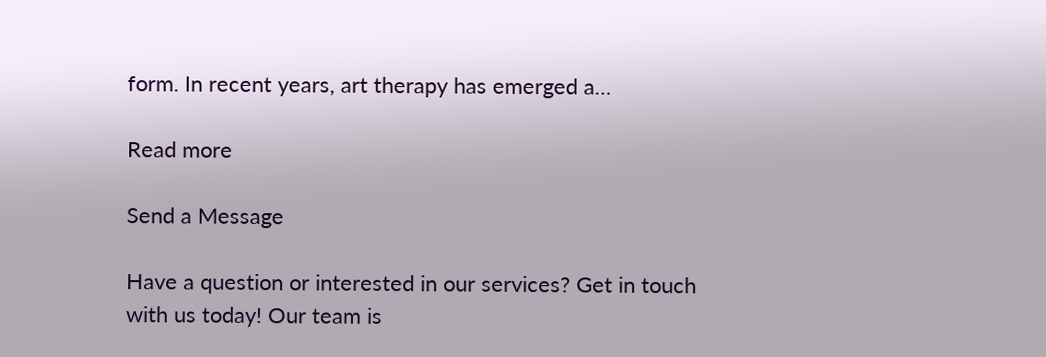form. In recent years, art therapy has emerged a…

Read more

Send a Message

Have a question or interested in our services? Get in touch with us today! Our team is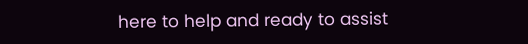here to help and ready to assist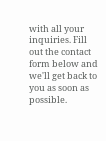with all your inquiries. Fill out the contact form below and we'll get back to you as soon as possible.